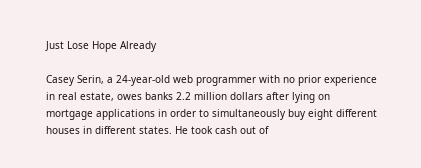Just Lose Hope Already

Casey Serin, a 24-year-old web programmer with no prior experience in real estate, owes banks 2.2 million dollars after lying on mortgage applications in order to simultaneously buy eight different houses in different states. He took cash out of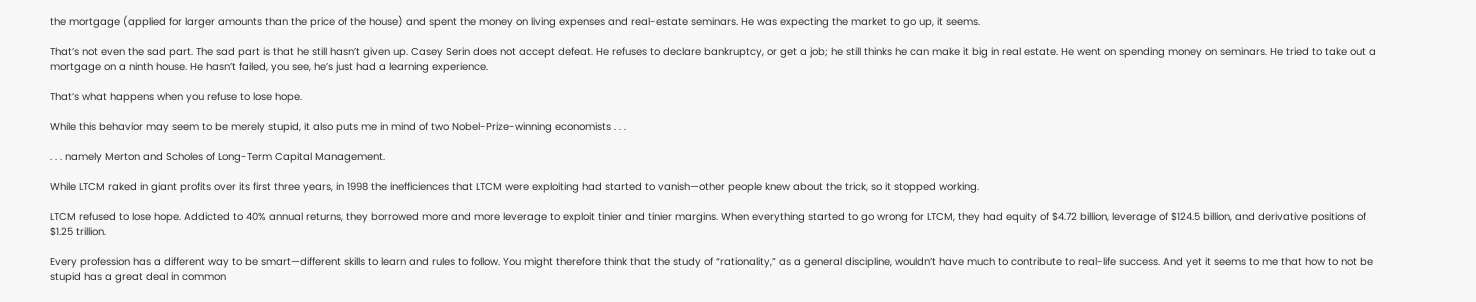the mortgage (applied for larger amounts than the price of the house) and spent the money on living expenses and real-estate seminars. He was expecting the market to go up, it seems.

That’s not even the sad part. The sad part is that he still hasn’t given up. Casey Serin does not accept defeat. He refuses to declare bankruptcy, or get a job; he still thinks he can make it big in real estate. He went on spending money on seminars. He tried to take out a mortgage on a ninth house. He hasn’t failed, you see, he’s just had a learning experience.

That’s what happens when you refuse to lose hope.

While this behavior may seem to be merely stupid, it also puts me in mind of two Nobel-Prize-winning economists . . .

. . . namely Merton and Scholes of Long-Term Capital Management.

While LTCM raked in giant profits over its first three years, in 1998 the inefficiences that LTCM were exploiting had started to vanish—other people knew about the trick, so it stopped working.

LTCM refused to lose hope. Addicted to 40% annual returns, they borrowed more and more leverage to exploit tinier and tinier margins. When everything started to go wrong for LTCM, they had equity of $4.72 billion, leverage of $124.5 billion, and derivative positions of $1.25 trillion.

Every profession has a different way to be smart—different skills to learn and rules to follow. You might therefore think that the study of “rationality,” as a general discipline, wouldn’t have much to contribute to real-life success. And yet it seems to me that how to not be stupid has a great deal in common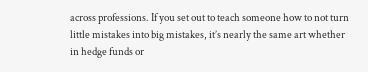across professions. If you set out to teach someone how to not turn little mistakes into big mistakes, it’s nearly the same art whether in hedge funds or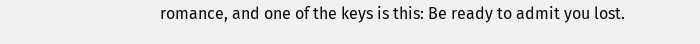romance, and one of the keys is this: Be ready to admit you lost.